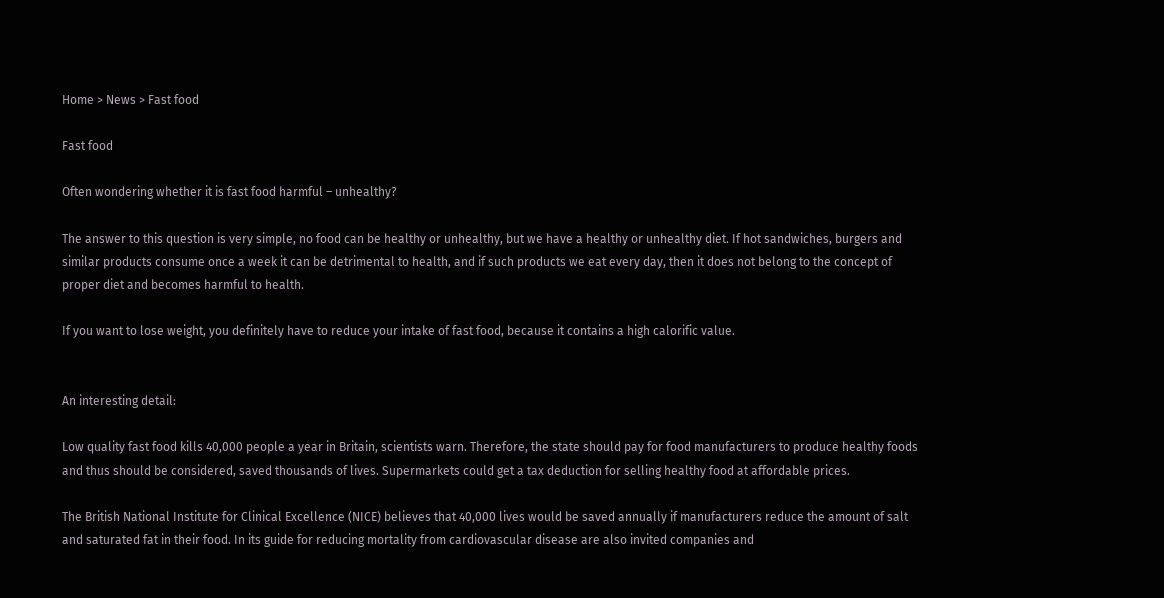Home > News > Fast food

Fast food

Often wondering whether it is fast food harmful – unhealthy?

The answer to this question is very simple, no food can be healthy or unhealthy, but we have a healthy or unhealthy diet. If hot sandwiches, burgers and similar products consume once a week it can be detrimental to health, and if such products we eat every day, then it does not belong to the concept of proper diet and becomes harmful to health.

If you want to lose weight, you definitely have to reduce your intake of fast food, because it contains a high calorific value.


An interesting detail:

Low quality fast food kills 40,000 people a year in Britain, scientists warn. Therefore, the state should pay for food manufacturers to produce healthy foods and thus should be considered, saved thousands of lives. Supermarkets could get a tax deduction for selling healthy food at affordable prices.

The British National Institute for Clinical Excellence (NICE) believes that 40,000 lives would be saved annually if manufacturers reduce the amount of salt and saturated fat in their food. In its guide for reducing mortality from cardiovascular disease are also invited companies and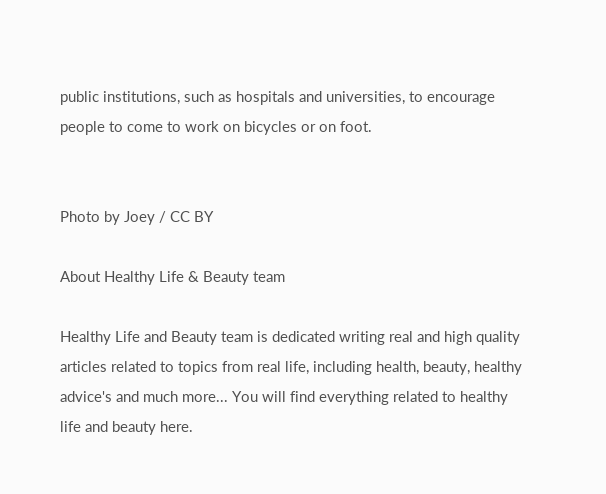public institutions, such as hospitals and universities, to encourage people to come to work on bicycles or on foot.


Photo by Joey / CC BY

About Healthy Life & Beauty team

Healthy Life and Beauty team is dedicated writing real and high quality articles related to topics from real life, including health, beauty, healthy advice's and much more... You will find everything related to healthy life and beauty here.